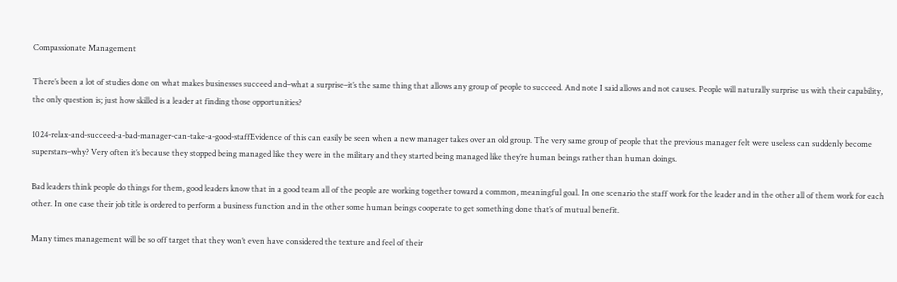Compassionate Management

There’s been a lot of studies done on what makes businesses succeed and–what a surprise–it’s the same thing that allows any group of people to succeed. And note I said allows and not causes. People will naturally surprise us with their capability, the only question is; just how skilled is a leader at finding those opportunities?

1024-relax-and-succeed-a-bad-manager-can-take-a-good-staffEvidence of this can easily be seen when a new manager takes over an old group. The very same group of people that the previous manager felt were useless can suddenly become superstars–why? Very often it’s because they stopped being managed like they were in the military and they started being managed like they’re human beings rather than human doings.

Bad leaders think people do things for them, good leaders know that in a good team all of the people are working together toward a common, meaningful goal. In one scenario the staff work for the leader and in the other all of them work for each other. In one case their job title is ordered to perform a business function and in the other some human beings cooperate to get something done that’s of mutual benefit.

Many times management will be so off target that they won’t even have considered the texture and feel of their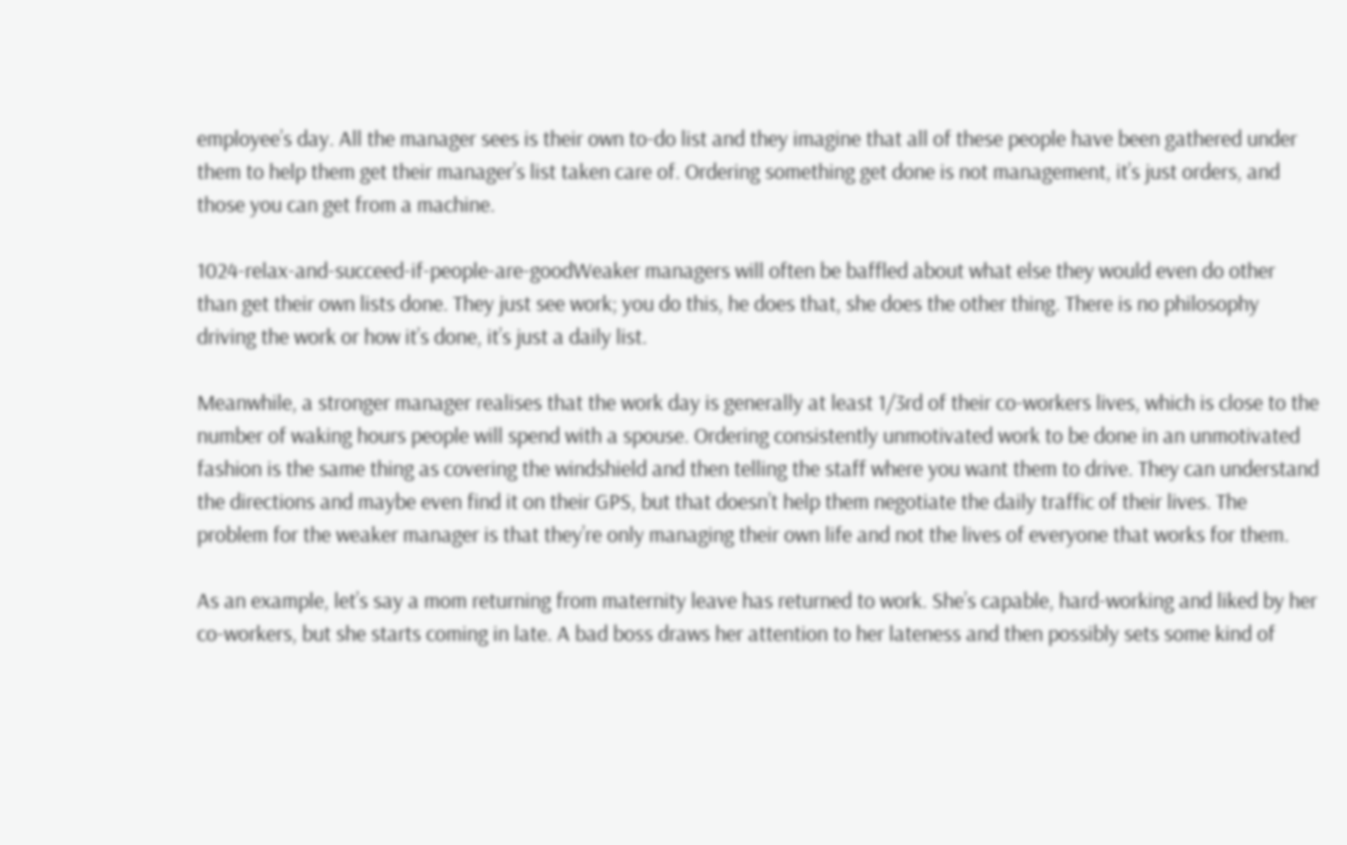employee’s day. All the manager sees is their own to-do list and they imagine that all of these people have been gathered under them to help them get their manager’s list taken care of. Ordering something get done is not management, it’s just orders, and those you can get from a machine.

1024-relax-and-succeed-if-people-are-goodWeaker managers will often be baffled about what else they would even do other than get their own lists done. They just see work; you do this, he does that, she does the other thing. There is no philosophy driving the work or how it’s done, it’s just a daily list.

Meanwhile, a stronger manager realises that the work day is generally at least 1/3rd of their co-workers lives, which is close to the number of waking hours people will spend with a spouse. Ordering consistently unmotivated work to be done in an unmotivated fashion is the same thing as covering the windshield and then telling the staff where you want them to drive. They can understand the directions and maybe even find it on their GPS, but that doesn’t help them negotiate the daily traffic of their lives. The problem for the weaker manager is that they’re only managing their own life and not the lives of everyone that works for them.

As an example, let’s say a mom returning from maternity leave has returned to work. She’s capable, hard-working and liked by her co-workers, but she starts coming in late. A bad boss draws her attention to her lateness and then possibly sets some kind of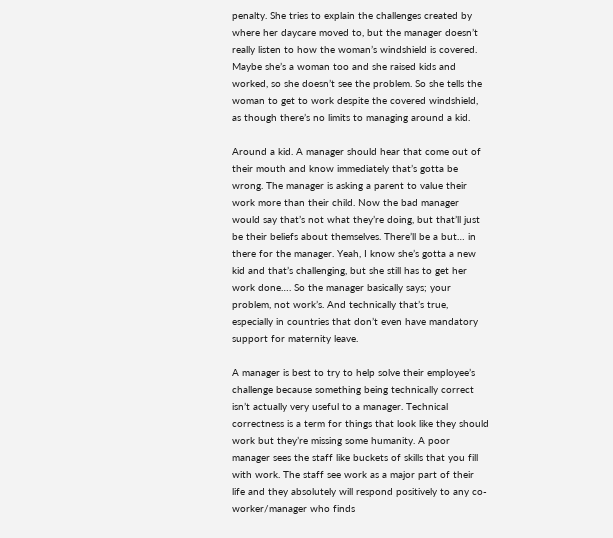penalty. She tries to explain the challenges created by where her daycare moved to, but the manager doesn’t really listen to how the woman’s windshield is covered. Maybe she’s a woman too and she raised kids and worked, so she doesn’t see the problem. So she tells the woman to get to work despite the covered windshield, as though there’s no limits to managing around a kid.

Around a kid. A manager should hear that come out of their mouth and know immediately that’s gotta be wrong. The manager is asking a parent to value their work more than their child. Now the bad manager would say that’s not what they’re doing, but that’ll just be their beliefs about themselves. There’ll be a but… in there for the manager. Yeah, I know she’s gotta a new kid and that’s challenging, but she still has to get her work done…. So the manager basically says; your problem, not work’s. And technically that’s true, especially in countries that don’t even have mandatory support for maternity leave.

A manager is best to try to help solve their employee’s challenge because something being technically correct isn’t actually very useful to a manager. Technical correctness is a term for things that look like they should work but they’re missing some humanity. A poor manager sees the staff like buckets of skills that you fill with work. The staff see work as a major part of their life and they absolutely will respond positively to any co-worker/manager who finds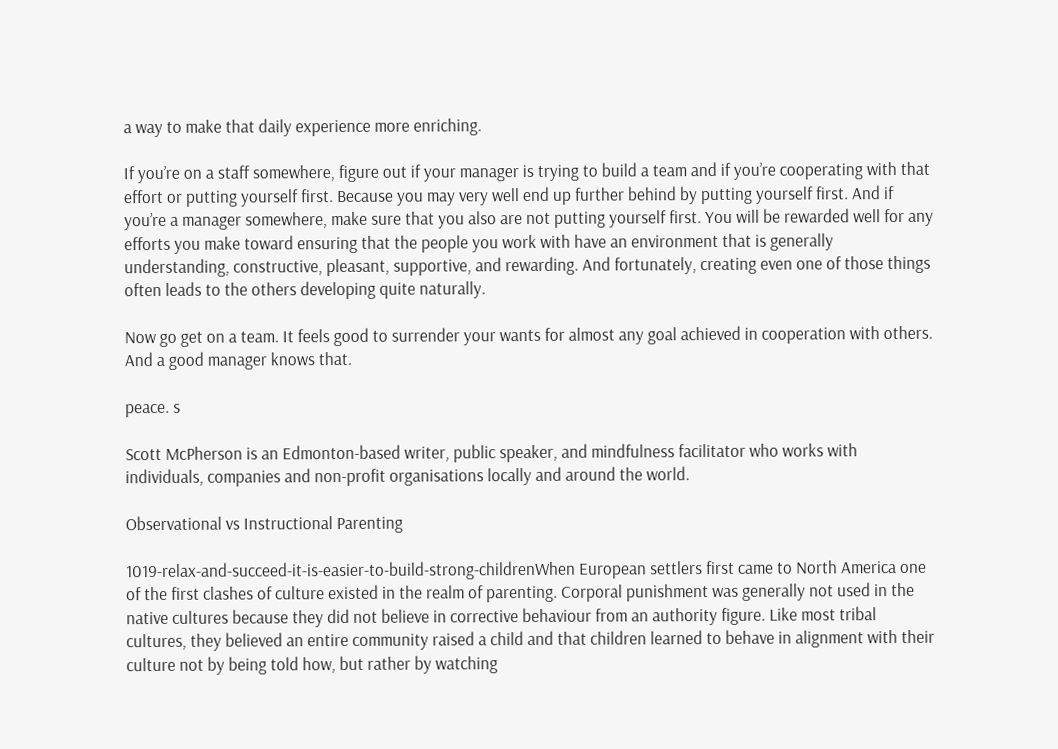a way to make that daily experience more enriching.

If you’re on a staff somewhere, figure out if your manager is trying to build a team and if you’re cooperating with that effort or putting yourself first. Because you may very well end up further behind by putting yourself first. And if you’re a manager somewhere, make sure that you also are not putting yourself first. You will be rewarded well for any efforts you make toward ensuring that the people you work with have an environment that is generally understanding, constructive, pleasant, supportive, and rewarding. And fortunately, creating even one of those things often leads to the others developing quite naturally.

Now go get on a team. It feels good to surrender your wants for almost any goal achieved in cooperation with others. And a good manager knows that.

peace. s

Scott McPherson is an Edmonton-based writer, public speaker, and mindfulness facilitator who works with individuals, companies and non-profit organisations locally and around the world.

Observational vs Instructional Parenting

1019-relax-and-succeed-it-is-easier-to-build-strong-childrenWhen European settlers first came to North America one of the first clashes of culture existed in the realm of parenting. Corporal punishment was generally not used in the native cultures because they did not believe in corrective behaviour from an authority figure. Like most tribal cultures, they believed an entire community raised a child and that children learned to behave in alignment with their culture not by being told how, but rather by watching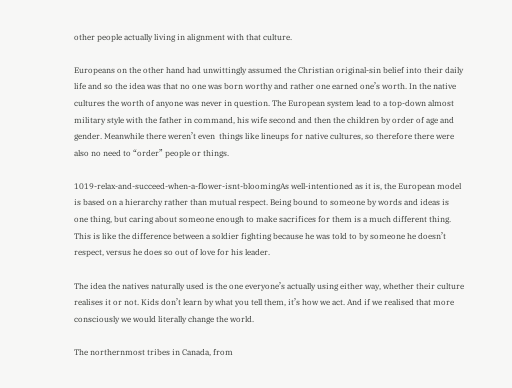other people actually living in alignment with that culture.

Europeans on the other hand had unwittingly assumed the Christian original-sin belief into their daily life and so the idea was that no one was born worthy and rather one earned one’s worth. In the native cultures the worth of anyone was never in question. The European system lead to a top-down almost military style with the father in command, his wife second and then the children by order of age and gender. Meanwhile there weren’t even  things like lineups for native cultures, so therefore there were also no need to “order” people or things.

1019-relax-and-succeed-when-a-flower-isnt-bloomingAs well-intentioned as it is, the European model is based on a hierarchy rather than mutual respect. Being bound to someone by words and ideas is one thing, but caring about someone enough to make sacrifices for them is a much different thing. This is like the difference between a soldier fighting because he was told to by someone he doesn’t respect, versus he does so out of love for his leader.

The idea the natives naturally used is the one everyone’s actually using either way, whether their culture realises it or not. Kids don’t learn by what you tell them, it’s how we act. And if we realised that more consciously we would literally change the world.

The northernmost tribes in Canada, from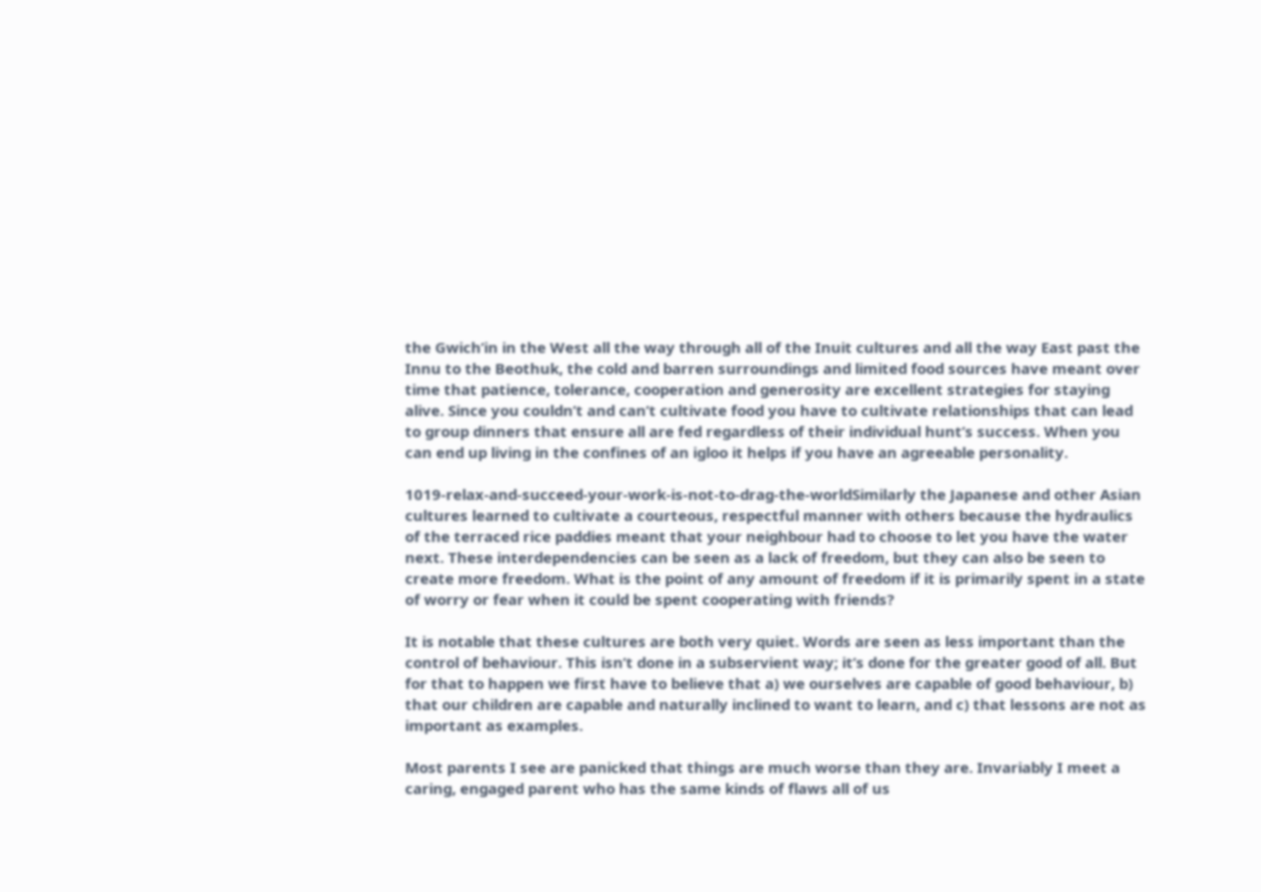the Gwich’in in the West all the way through all of the Inuit cultures and all the way East past the Innu to the Beothuk, the cold and barren surroundings and limited food sources have meant over time that patience, tolerance, cooperation and generosity are excellent strategies for staying alive. Since you couldn’t and can’t cultivate food you have to cultivate relationships that can lead to group dinners that ensure all are fed regardless of their individual hunt’s success. When you can end up living in the confines of an igloo it helps if you have an agreeable personality.

1019-relax-and-succeed-your-work-is-not-to-drag-the-worldSimilarly the Japanese and other Asian cultures learned to cultivate a courteous, respectful manner with others because the hydraulics of the terraced rice paddies meant that your neighbour had to choose to let you have the water next. These interdependencies can be seen as a lack of freedom, but they can also be seen to create more freedom. What is the point of any amount of freedom if it is primarily spent in a state of worry or fear when it could be spent cooperating with friends?

It is notable that these cultures are both very quiet. Words are seen as less important than the control of behaviour. This isn’t done in a subservient way; it’s done for the greater good of all. But for that to happen we first have to believe that a) we ourselves are capable of good behaviour, b) that our children are capable and naturally inclined to want to learn, and c) that lessons are not as important as examples.

Most parents I see are panicked that things are much worse than they are. Invariably I meet a caring, engaged parent who has the same kinds of flaws all of us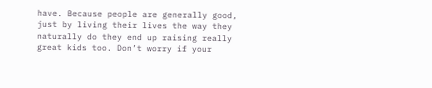have. Because people are generally good, just by living their lives the way they naturally do they end up raising really great kids too. Don’t worry if your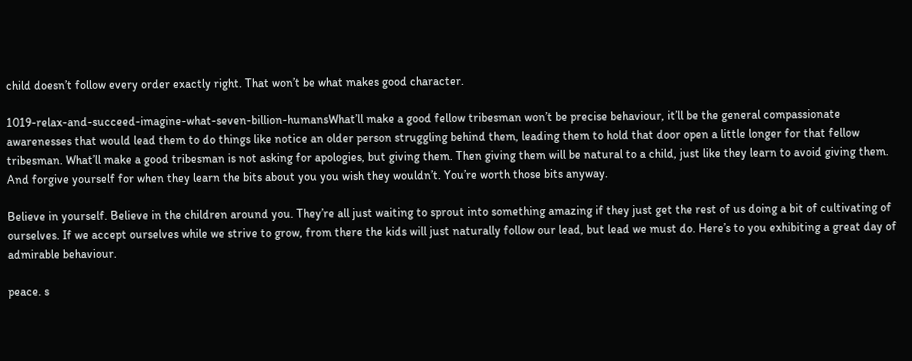child doesn’t follow every order exactly right. That won’t be what makes good character.

1019-relax-and-succeed-imagine-what-seven-billion-humansWhat’ll make a good fellow tribesman won’t be precise behaviour, it’ll be the general compassionate awarenesses that would lead them to do things like notice an older person struggling behind them, leading them to hold that door open a little longer for that fellow tribesman. What’ll make a good tribesman is not asking for apologies, but giving them. Then giving them will be natural to a child, just like they learn to avoid giving them. And forgive yourself for when they learn the bits about you you wish they wouldn’t. You’re worth those bits anyway.

Believe in yourself. Believe in the children around you. They’re all just waiting to sprout into something amazing if they just get the rest of us doing a bit of cultivating of ourselves. If we accept ourselves while we strive to grow, from there the kids will just naturally follow our lead, but lead we must do. Here’s to you exhibiting a great day of admirable behaviour.

peace. s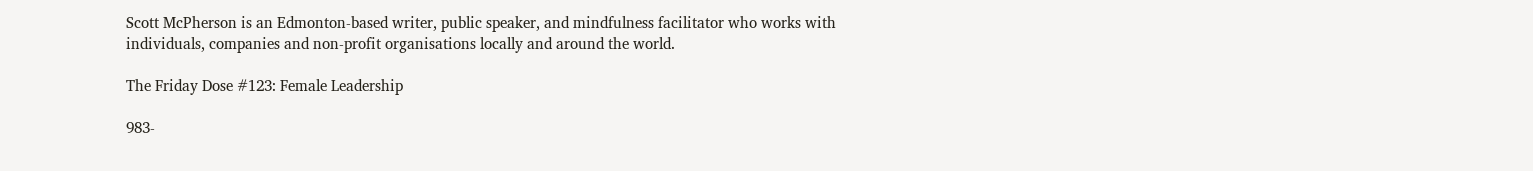Scott McPherson is an Edmonton-based writer, public speaker, and mindfulness facilitator who works with individuals, companies and non-profit organisations locally and around the world.

The Friday Dose #123: Female Leadership

983-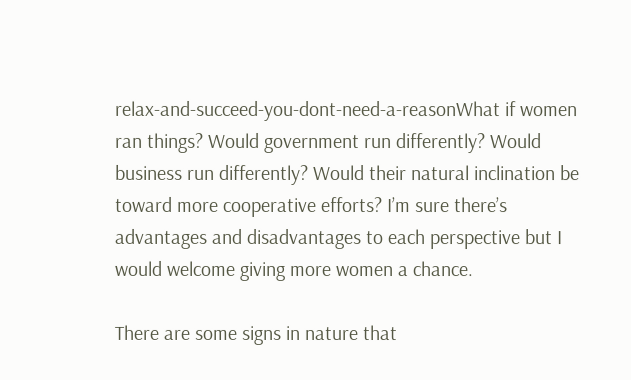relax-and-succeed-you-dont-need-a-reasonWhat if women ran things? Would government run differently? Would business run differently? Would their natural inclination be toward more cooperative efforts? I’m sure there’s advantages and disadvantages to each perspective but I would welcome giving more women a chance.

There are some signs in nature that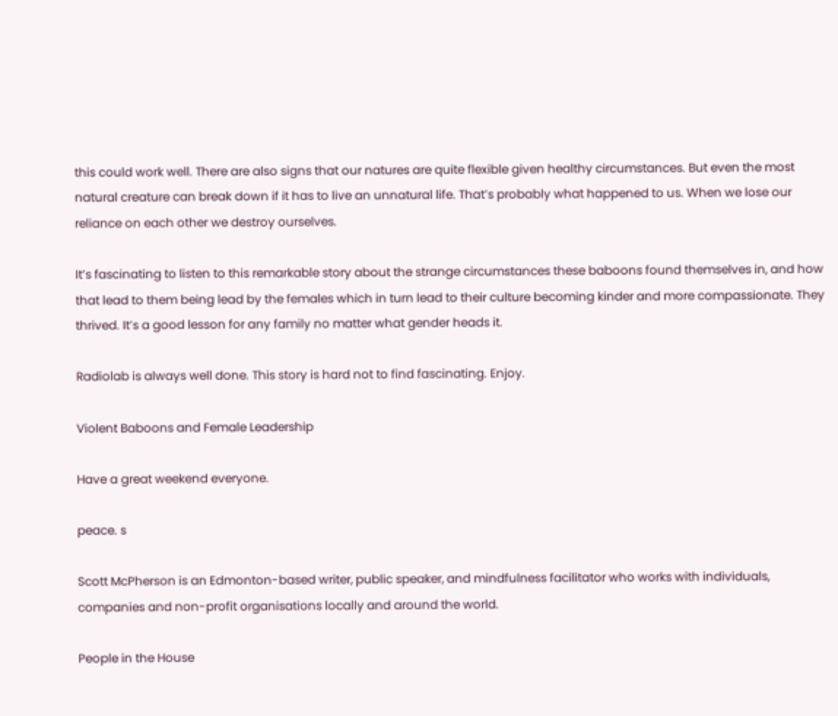this could work well. There are also signs that our natures are quite flexible given healthy circumstances. But even the most natural creature can break down if it has to live an unnatural life. That’s probably what happened to us. When we lose our reliance on each other we destroy ourselves.

It’s fascinating to listen to this remarkable story about the strange circumstances these baboons found themselves in, and how that lead to them being lead by the females which in turn lead to their culture becoming kinder and more compassionate. They thrived. It’s a good lesson for any family no matter what gender heads it.

Radiolab is always well done. This story is hard not to find fascinating. Enjoy.

Violent Baboons and Female Leadership

Have a great weekend everyone.

peace. s

Scott McPherson is an Edmonton-based writer, public speaker, and mindfulness facilitator who works with individuals, companies and non-profit organisations locally and around the world.

People in the House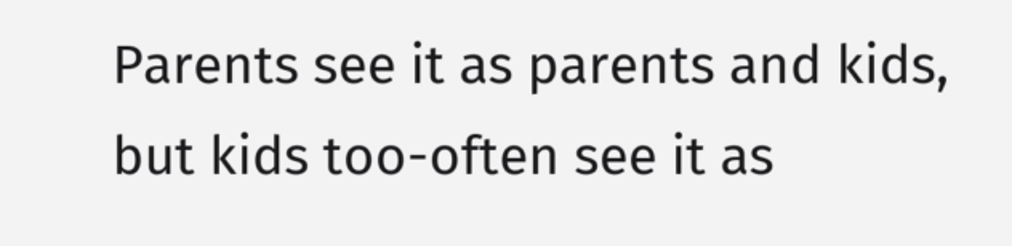Parents see it as parents and kids, but kids too-often see it as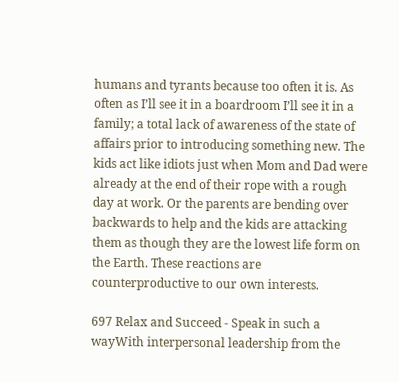humans and tyrants because too often it is. As often as I’ll see it in a boardroom I’ll see it in a family; a total lack of awareness of the state of affairs prior to introducing something new. The kids act like idiots just when Mom and Dad were already at the end of their rope with a rough day at work. Or the parents are bending over backwards to help and the kids are attacking them as though they are the lowest life form on the Earth. These reactions are counterproductive to our own interests.

697 Relax and Succeed - Speak in such a wayWith interpersonal leadership from the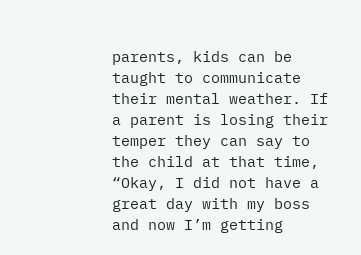parents, kids can be taught to communicate their mental weather. If a parent is losing their temper they can say to the child at that time, “Okay, I did not have a great day with my boss and now I’m getting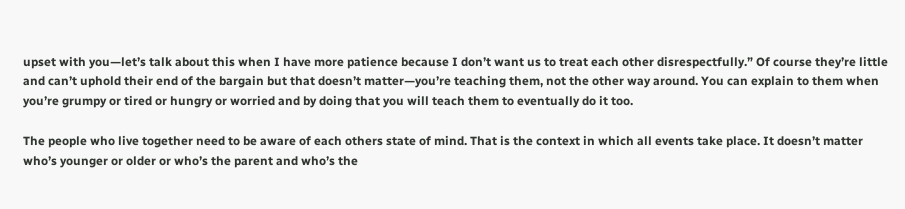upset with you—let’s talk about this when I have more patience because I don’t want us to treat each other disrespectfully.” Of course they’re little and can’t uphold their end of the bargain but that doesn’t matter—you’re teaching them, not the other way around. You can explain to them when you’re grumpy or tired or hungry or worried and by doing that you will teach them to eventually do it too.

The people who live together need to be aware of each others state of mind. That is the context in which all events take place. It doesn’t matter who’s younger or older or who’s the parent and who’s the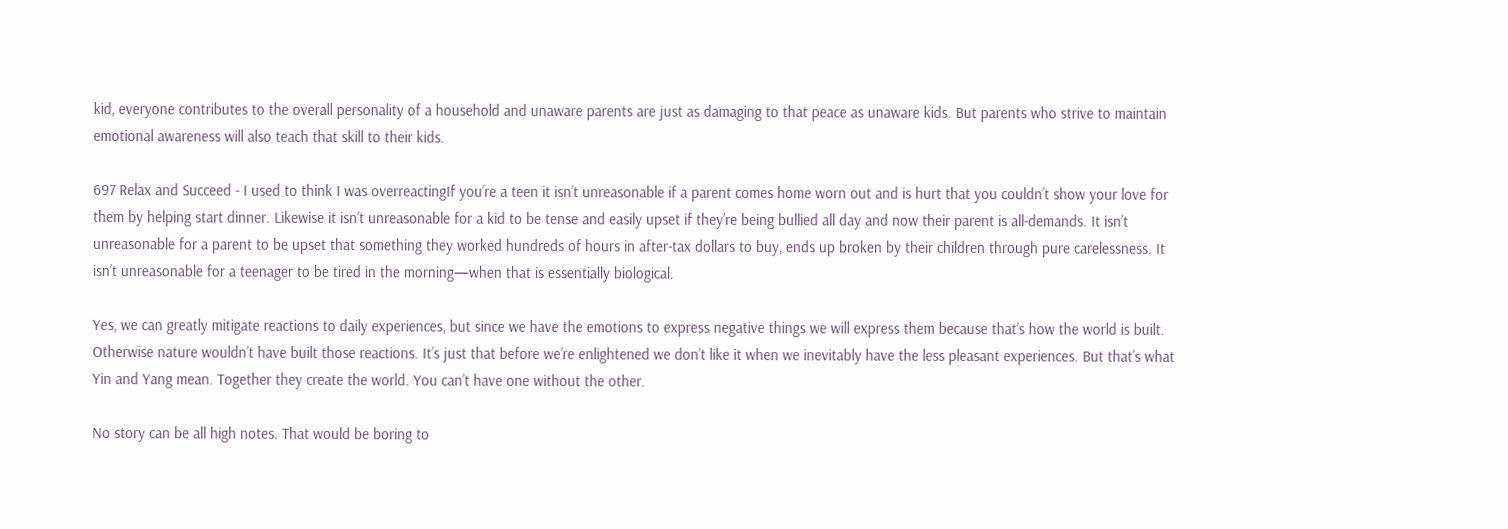kid, everyone contributes to the overall personality of a household and unaware parents are just as damaging to that peace as unaware kids. But parents who strive to maintain emotional awareness will also teach that skill to their kids.

697 Relax and Succeed - I used to think I was overreactingIf you’re a teen it isn’t unreasonable if a parent comes home worn out and is hurt that you couldn’t show your love for them by helping start dinner. Likewise it isn’t unreasonable for a kid to be tense and easily upset if they’re being bullied all day and now their parent is all-demands. It isn’t unreasonable for a parent to be upset that something they worked hundreds of hours in after-tax dollars to buy, ends up broken by their children through pure carelessness. It isn’t unreasonable for a teenager to be tired in the morning—when that is essentially biological.

Yes, we can greatly mitigate reactions to daily experiences, but since we have the emotions to express negative things we will express them because that’s how the world is built. Otherwise nature wouldn’t have built those reactions. It’s just that before we’re enlightened we don’t like it when we inevitably have the less pleasant experiences. But that’s what Yin and Yang mean. Together they create the world. You can’t have one without the other.

No story can be all high notes. That would be boring to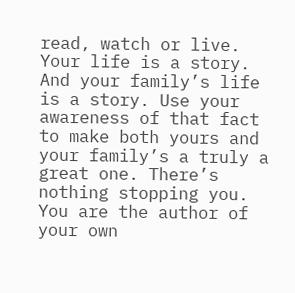read, watch or live. Your life is a story. And your family’s life is a story. Use your awareness of that fact to make both yours and your family’s a truly a great one. There’s nothing stopping you. You are the author of your own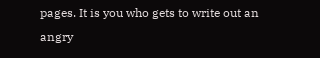pages. It is you who gets to write out an angry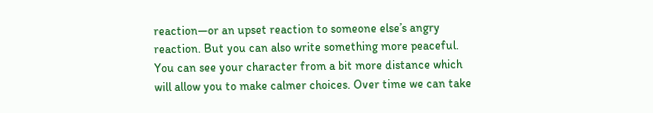reaction—or an upset reaction to someone else’s angry reaction. But you can also write something more peaceful. You can see your character from a bit more distance which will allow you to make calmer choices. Over time we can take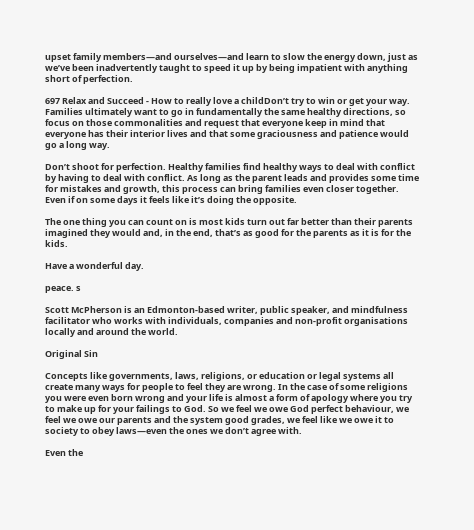upset family members—and ourselves—and learn to slow the energy down, just as we’ve been inadvertently taught to speed it up by being impatient with anything short of perfection.

697 Relax and Succeed - How to really love a childDon’t try to win or get your way. Families ultimately want to go in fundamentally the same healthy directions, so focus on those commonalities and request that everyone keep in mind that everyone has their interior lives and that some graciousness and patience would go a long way.

Don’t shoot for perfection. Healthy families find healthy ways to deal with conflict by having to deal with conflict. As long as the parent leads and provides some time for mistakes and growth, this process can bring families even closer together. Even if on some days it feels like it’s doing the opposite.

The one thing you can count on is most kids turn out far better than their parents imagined they would and, in the end, that’s as good for the parents as it is for the kids.

Have a wonderful day.

peace. s

Scott McPherson is an Edmonton-based writer, public speaker, and mindfulness facilitator who works with individuals, companies and non-profit organisations locally and around the world.

Original Sin

Concepts like governments, laws, religions, or education or legal systems all create many ways for people to feel they are wrong. In the case of some religions you were even born wrong and your life is almost a form of apology where you try to make up for your failings to God. So we feel we owe God perfect behaviour, we feel we owe our parents and the system good grades, we feel like we owe it to society to obey laws—even the ones we don’t agree with.

Even the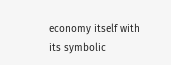economy itself with its symbolic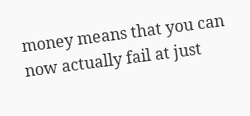money means that you can now actually fail at just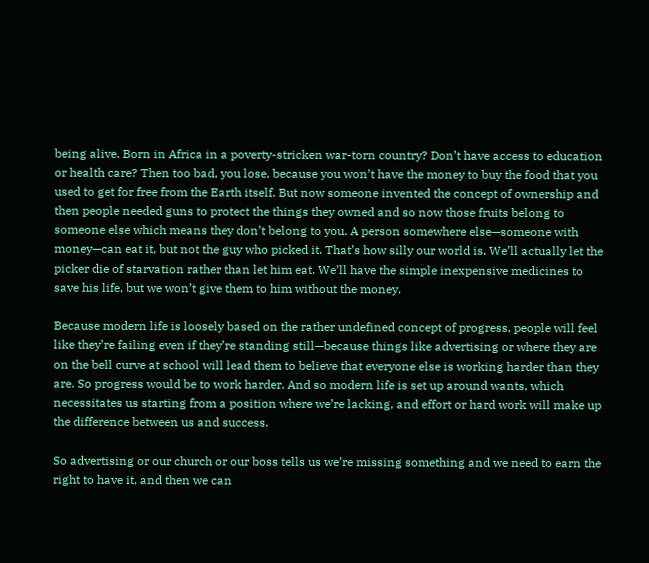being alive. Born in Africa in a poverty-stricken war-torn country? Don’t have access to education or health care? Then too bad, you lose, because you won’t have the money to buy the food that you used to get for free from the Earth itself. But now someone invented the concept of ownership and then people needed guns to protect the things they owned and so now those fruits belong to someone else which means they don’t belong to you. A person somewhere else—someone with money—can eat it, but not the guy who picked it. That’s how silly our world is. We’ll actually let the picker die of starvation rather than let him eat. We’ll have the simple inexpensive medicines to save his life, but we won’t give them to him without the money.

Because modern life is loosely based on the rather undefined concept of progress, people will feel like they’re failing even if they’re standing still—because things like advertising or where they are on the bell curve at school will lead them to believe that everyone else is working harder than they are. So progress would be to work harder. And so modern life is set up around wants, which necessitates us starting from a position where we’re lacking, and effort or hard work will make up the difference between us and success.

So advertising or our church or our boss tells us we’re missing something and we need to earn the right to have it, and then we can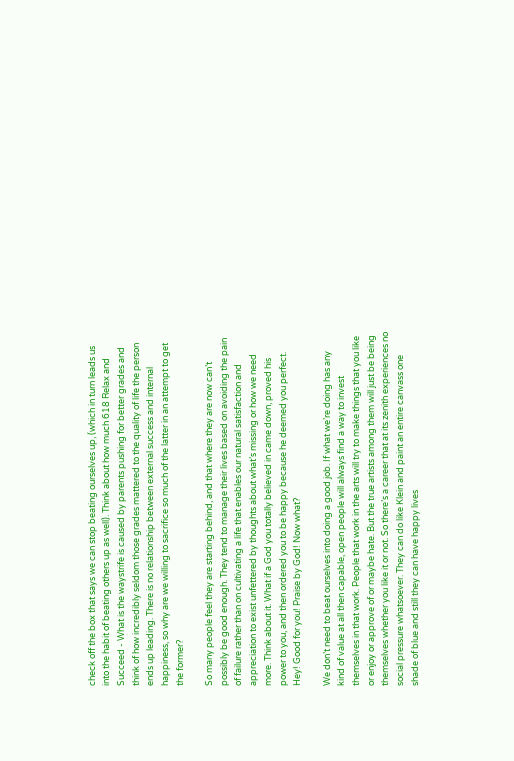check off the box that says we can stop beating ourselves up, (which in turn leads us into the habit of beating others up as well). Think about how much 618 Relax and Succeed - What is the waystrife is caused by parents pushing for better grades and think of how incredibly seldom those grades mattered to the quality of life the person ends up leading. There is no relationship between external success and internal happiness, so why are we willing to sacrifice so much of the latter in an attempt to get the former?

So many people feel they are starting behind, and that where they are now can’t possibly be good enough. They tend to manage their lives based on avoiding the pain of failure rather than on cultivating a life that enables our natural satisfaction and appreciation to exist unfettered by thoughts about what’s missing or how we need more. Think about it. What if a God you totally believed in came down, proved his power to you, and then ordered you to be happy because he deemed you perfect. Hey! Good for you! Praise by God! Now what?

We don’t need to beat ourselves into doing a good job. If what we’re doing has any kind of value at all then capable, open people will always find a way to invest themselves in that work. People that work in the arts will try to make things that you like or enjoy or approve of or maybe hate. But the true artists among them will just be being themselves whether you like it or not. So there’s a career that at its zenith experiences no social pressure whatsoever. They can do like Klein and paint an entire canvass one shade of blue and still they can have happy lives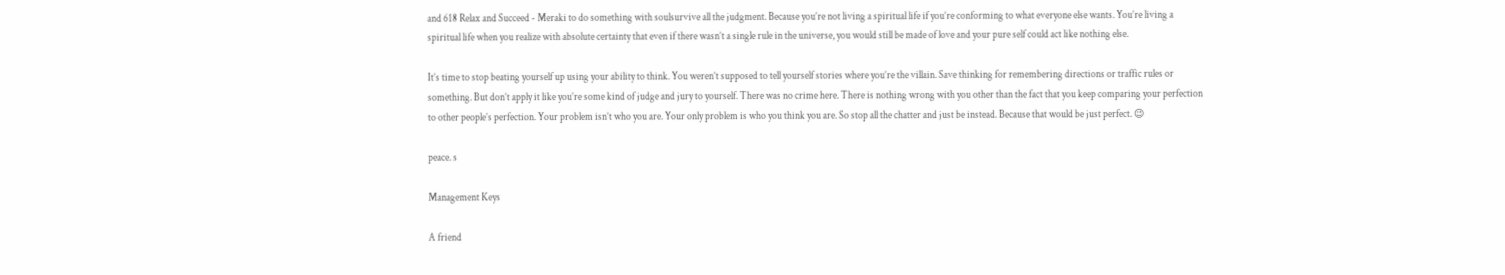and 618 Relax and Succeed - Meraki to do something with soulsurvive all the judgment. Because you’re not living a spiritual life if you’re conforming to what everyone else wants. You’re living a spiritual life when you realize with absolute certainty that even if there wasn’t a single rule in the universe, you would still be made of love and your pure self could act like nothing else.

It’s time to stop beating yourself up using your ability to think. You weren’t supposed to tell yourself stories where you’re the villain. Save thinking for remembering directions or traffic rules or something. But don’t apply it like you’re some kind of judge and jury to yourself. There was no crime here. There is nothing wrong with you other than the fact that you keep comparing your perfection to other people’s perfection. Your problem isn’t who you are. Your only problem is who you think you are. So stop all the chatter and just be instead. Because that would be just perfect. 😉

peace. s

Management Keys

A friend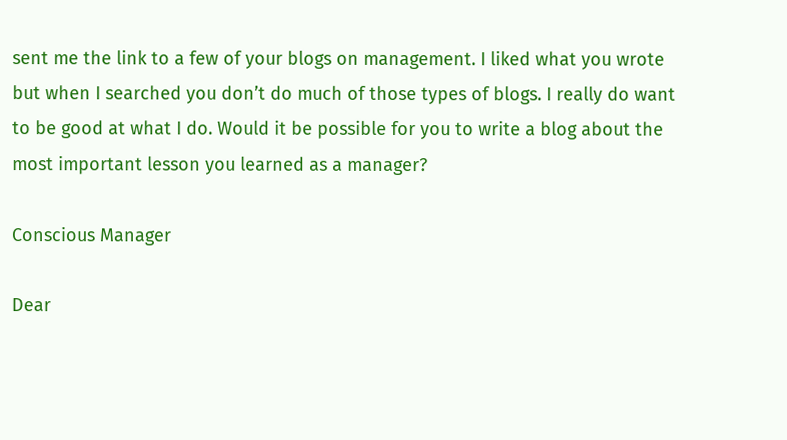sent me the link to a few of your blogs on management. I liked what you wrote but when I searched you don’t do much of those types of blogs. I really do want to be good at what I do. Would it be possible for you to write a blog about the most important lesson you learned as a manager?

Conscious Manager

Dear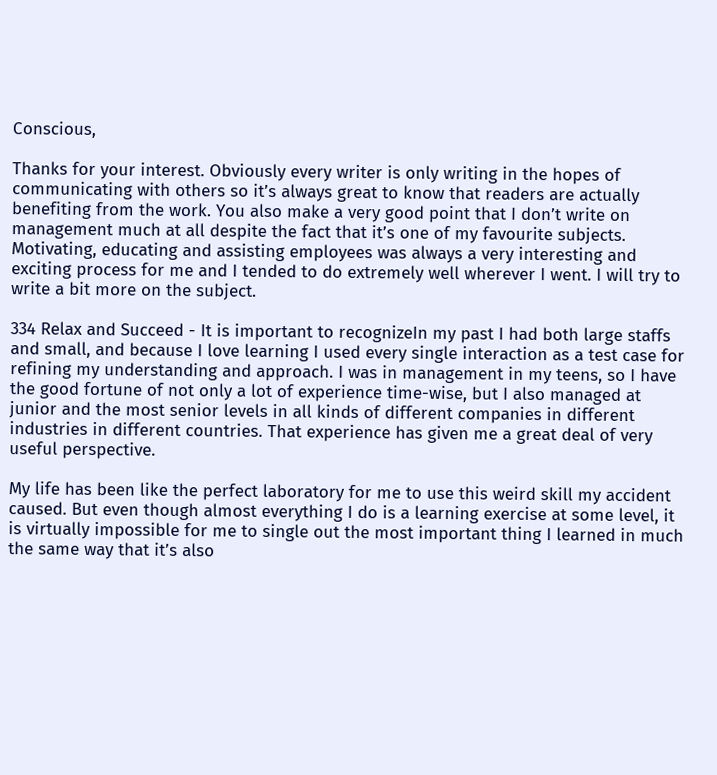Conscious,

Thanks for your interest. Obviously every writer is only writing in the hopes of communicating with others so it’s always great to know that readers are actually benefiting from the work. You also make a very good point that I don’t write on management much at all despite the fact that it’s one of my favourite subjects. Motivating, educating and assisting employees was always a very interesting and exciting process for me and I tended to do extremely well wherever I went. I will try to write a bit more on the subject.

334 Relax and Succeed - It is important to recognizeIn my past I had both large staffs and small, and because I love learning I used every single interaction as a test case for refining my understanding and approach. I was in management in my teens, so I have the good fortune of not only a lot of experience time-wise, but I also managed at junior and the most senior levels in all kinds of different companies in different industries in different countries. That experience has given me a great deal of very useful perspective.

My life has been like the perfect laboratory for me to use this weird skill my accident caused. But even though almost everything I do is a learning exercise at some level, it is virtually impossible for me to single out the most important thing I learned in much the same way that it’s also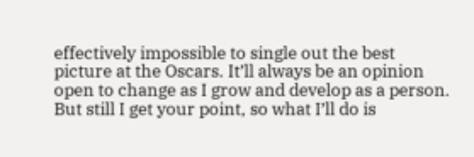effectively impossible to single out the best picture at the Oscars. It’ll always be an opinion open to change as I grow and develop as a person. But still I get your point, so what I’ll do is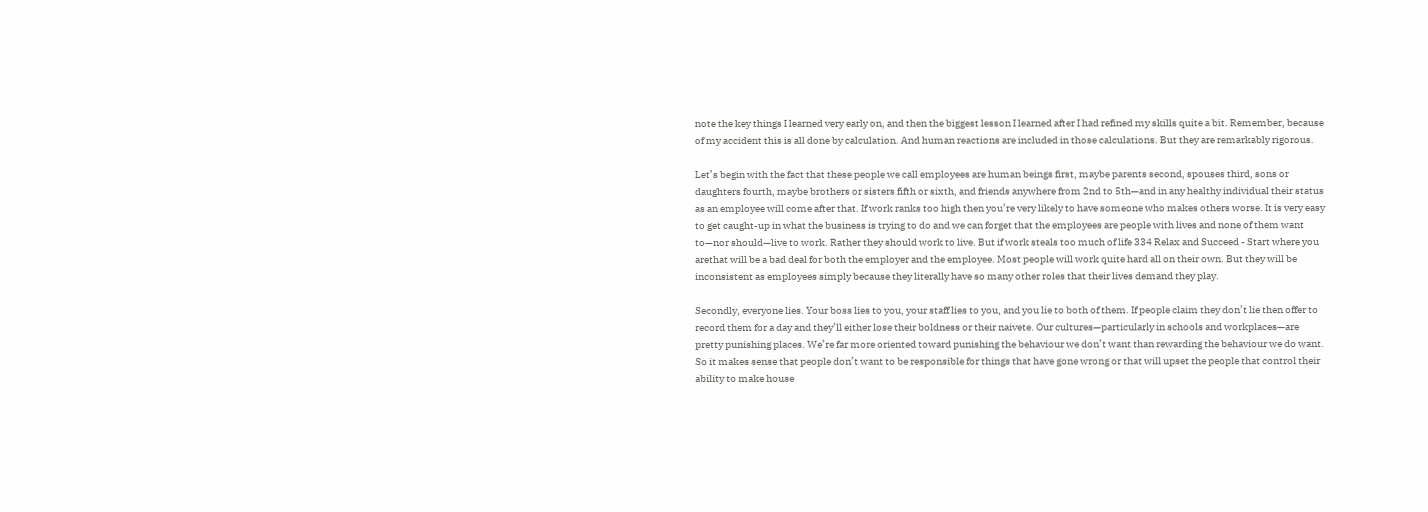note the key things I learned very early on, and then the biggest lesson I learned after I had refined my skills quite a bit. Remember, because of my accident this is all done by calculation. And human reactions are included in those calculations. But they are remarkably rigorous.

Let’s begin with the fact that these people we call employees are human beings first, maybe parents second, spouses third, sons or daughters fourth, maybe brothers or sisters fifth or sixth, and friends anywhere from 2nd to 5th—and in any healthy individual their status as an employee will come after that. If work ranks too high then you’re very likely to have someone who makes others worse. It is very easy to get caught-up in what the business is trying to do and we can forget that the employees are people with lives and none of them want to—nor should—live to work. Rather they should work to live. But if work steals too much of life 334 Relax and Succeed - Start where you arethat will be a bad deal for both the employer and the employee. Most people will work quite hard all on their own. But they will be inconsistent as employees simply because they literally have so many other roles that their lives demand they play.

Secondly, everyone lies. Your boss lies to you, your staff lies to you, and you lie to both of them. If people claim they don’t lie then offer to record them for a day and they’ll either lose their boldness or their naivete. Our cultures—particularly in schools and workplaces—are pretty punishing places. We’re far more oriented toward punishing the behaviour we don’t want than rewarding the behaviour we do want. So it makes sense that people don’t want to be responsible for things that have gone wrong or that will upset the people that control their ability to make house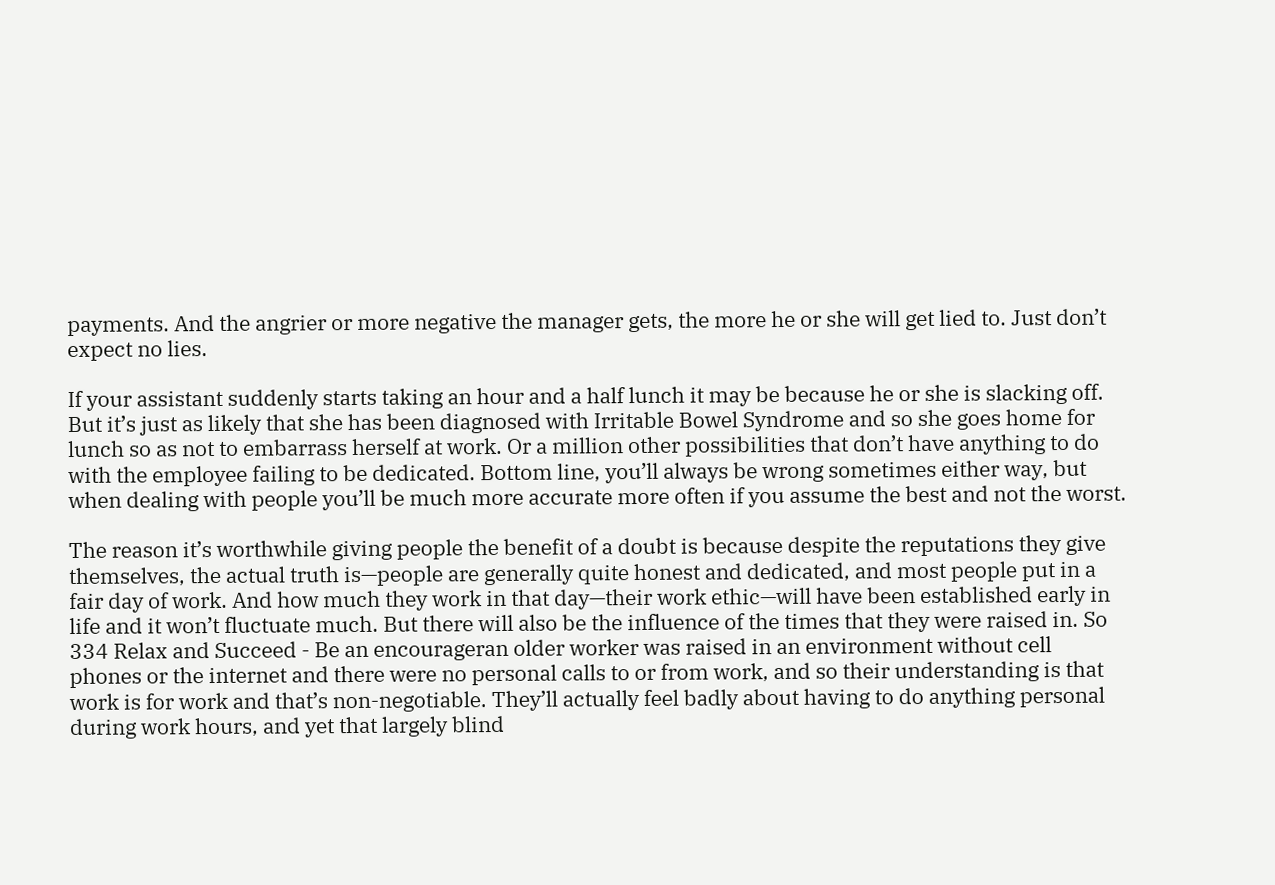payments. And the angrier or more negative the manager gets, the more he or she will get lied to. Just don’t expect no lies.

If your assistant suddenly starts taking an hour and a half lunch it may be because he or she is slacking off. But it’s just as likely that she has been diagnosed with Irritable Bowel Syndrome and so she goes home for lunch so as not to embarrass herself at work. Or a million other possibilities that don’t have anything to do with the employee failing to be dedicated. Bottom line, you’ll always be wrong sometimes either way, but when dealing with people you’ll be much more accurate more often if you assume the best and not the worst.

The reason it’s worthwhile giving people the benefit of a doubt is because despite the reputations they give themselves, the actual truth is—people are generally quite honest and dedicated, and most people put in a fair day of work. And how much they work in that day—their work ethic—will have been established early in life and it won’t fluctuate much. But there will also be the influence of the times that they were raised in. So 334 Relax and Succeed - Be an encourageran older worker was raised in an environment without cell phones or the internet and there were no personal calls to or from work, and so their understanding is that work is for work and that’s non-negotiable. They’ll actually feel badly about having to do anything personal during work hours, and yet that largely blind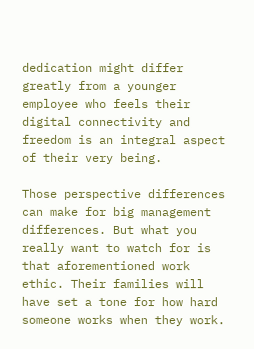dedication might differ greatly from a younger employee who feels their digital connectivity and freedom is an integral aspect of their very being.

Those perspective differences can make for big management differences. But what you really want to watch for is that aforementioned work ethic. Their families will have set a tone for how hard someone works when they work.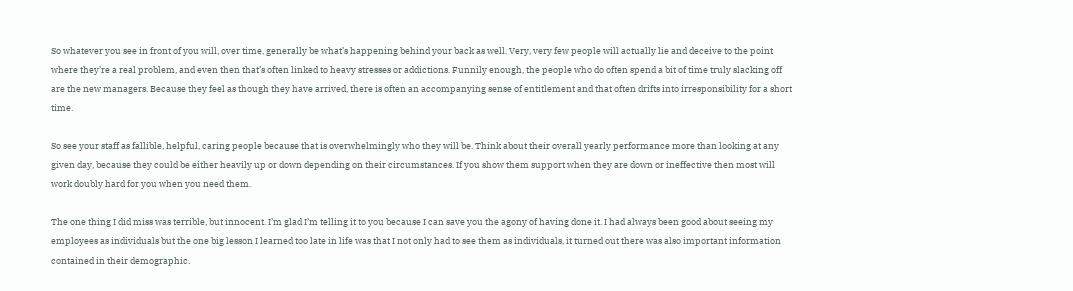So whatever you see in front of you will, over time, generally be what’s happening behind your back as well. Very, very few people will actually lie and deceive to the point where they’re a real problem, and even then that’s often linked to heavy stresses or addictions. Funnily enough, the people who do often spend a bit of time truly slacking off are the new managers. Because they feel as though they have arrived, there is often an accompanying sense of entitlement and that often drifts into irresponsibility for a short time.

So see your staff as fallible, helpful, caring people because that is overwhelmingly who they will be. Think about their overall yearly performance more than looking at any given day, because they could be either heavily up or down depending on their circumstances. If you show them support when they are down or ineffective then most will work doubly hard for you when you need them.

The one thing I did miss was terrible, but innocent. I’m glad I’m telling it to you because I can save you the agony of having done it. I had always been good about seeing my employees as individuals but the one big lesson I learned too late in life was that I not only had to see them as individuals, it turned out there was also important information contained in their demographic.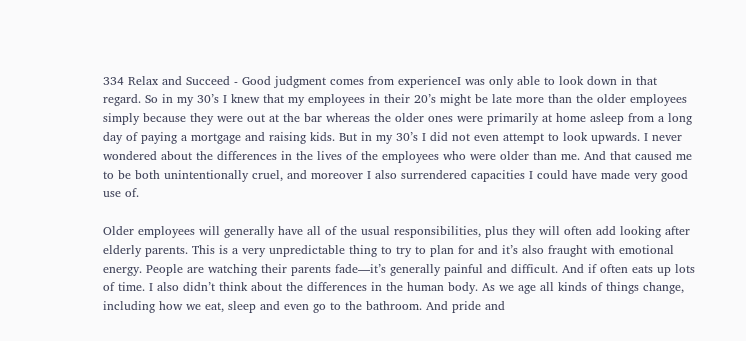334 Relax and Succeed - Good judgment comes from experienceI was only able to look down in that regard. So in my 30’s I knew that my employees in their 20’s might be late more than the older employees simply because they were out at the bar whereas the older ones were primarily at home asleep from a long day of paying a mortgage and raising kids. But in my 30’s I did not even attempt to look upwards. I never wondered about the differences in the lives of the employees who were older than me. And that caused me to be both unintentionally cruel, and moreover I also surrendered capacities I could have made very good use of.

Older employees will generally have all of the usual responsibilities, plus they will often add looking after elderly parents. This is a very unpredictable thing to try to plan for and it’s also fraught with emotional energy. People are watching their parents fade—it’s generally painful and difficult. And if often eats up lots of time. I also didn’t think about the differences in the human body. As we age all kinds of things change, including how we eat, sleep and even go to the bathroom. And pride and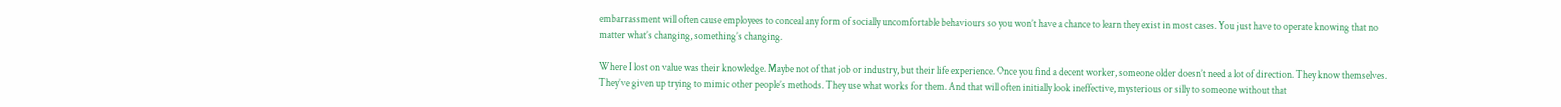embarrassment will often cause employees to conceal any form of socially uncomfortable behaviours so you won’t have a chance to learn they exist in most cases. You just have to operate knowing that no matter what’s changing, something’s changing.

Where I lost on value was their knowledge. Maybe not of that job or industry, but their life experience. Once you find a decent worker, someone older doesn’t need a lot of direction. They know themselves. They’ve given up trying to mimic other people’s methods. They use what works for them. And that will often initially look ineffective, mysterious or silly to someone without that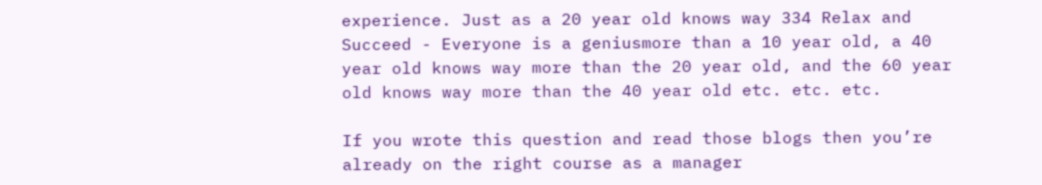experience. Just as a 20 year old knows way 334 Relax and Succeed - Everyone is a geniusmore than a 10 year old, a 40 year old knows way more than the 20 year old, and the 60 year old knows way more than the 40 year old etc. etc. etc.

If you wrote this question and read those blogs then you’re already on the right course as a manager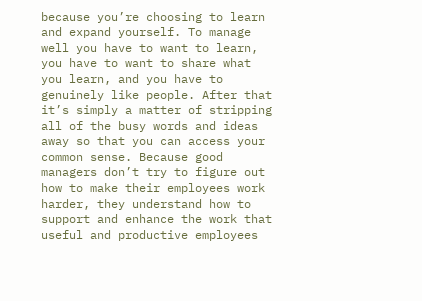because you’re choosing to learn and expand yourself. To manage well you have to want to learn, you have to want to share what you learn, and you have to genuinely like people. After that it’s simply a matter of stripping all of the busy words and ideas away so that you can access your common sense. Because good managers don’t try to figure out how to make their employees work harder, they understand how to support and enhance the work that useful and productive employees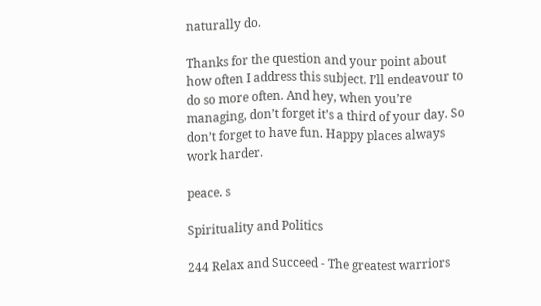naturally do.

Thanks for the question and your point about how often I address this subject. I’ll endeavour to do so more often. And hey, when you’re managing, don’t forget it’s a third of your day. So don’t forget to have fun. Happy places always work harder.

peace. s

Spirituality and Politics

244 Relax and Succeed - The greatest warriors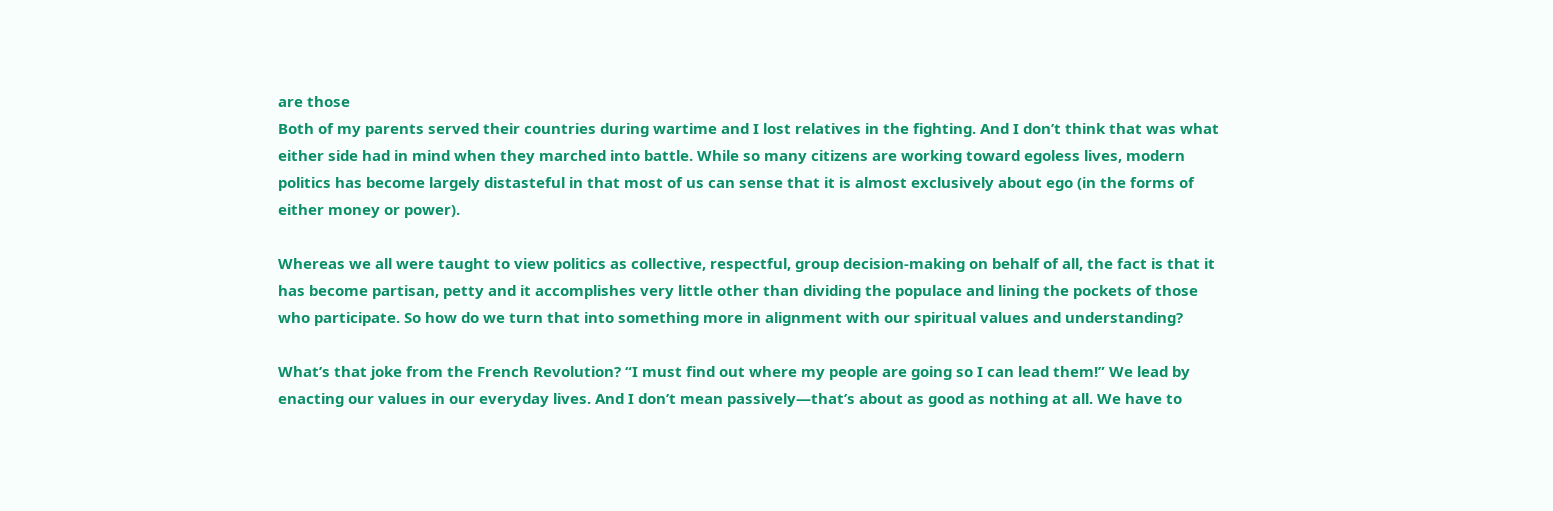are those
Both of my parents served their countries during wartime and I lost relatives in the fighting. And I don’t think that was what either side had in mind when they marched into battle. While so many citizens are working toward egoless lives, modern politics has become largely distasteful in that most of us can sense that it is almost exclusively about ego (in the forms of either money or power).

Whereas we all were taught to view politics as collective, respectful, group decision-making on behalf of all, the fact is that it has become partisan, petty and it accomplishes very little other than dividing the populace and lining the pockets of those who participate. So how do we turn that into something more in alignment with our spiritual values and understanding?

What’s that joke from the French Revolution? “I must find out where my people are going so I can lead them!” We lead by enacting our values in our everyday lives. And I don’t mean passively—that’s about as good as nothing at all. We have to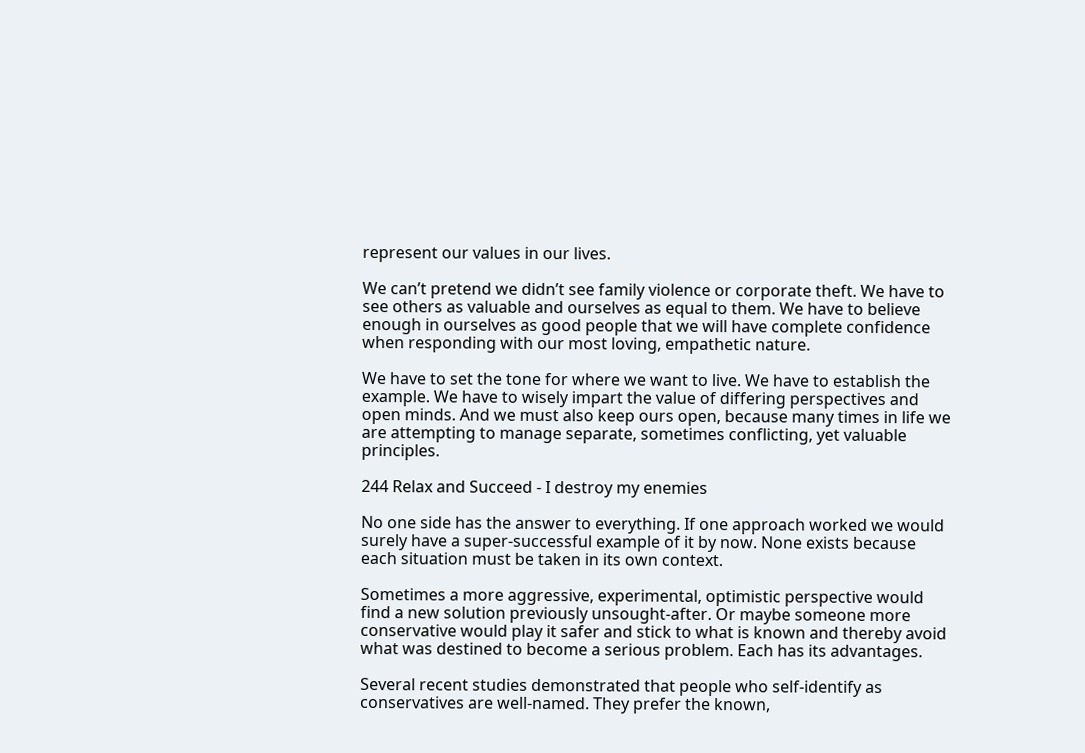represent our values in our lives.

We can’t pretend we didn’t see family violence or corporate theft. We have to see others as valuable and ourselves as equal to them. We have to believe enough in ourselves as good people that we will have complete confidence when responding with our most loving, empathetic nature.

We have to set the tone for where we want to live. We have to establish the example. We have to wisely impart the value of differing perspectives and open minds. And we must also keep ours open, because many times in life we are attempting to manage separate, sometimes conflicting, yet valuable principles.

244 Relax and Succeed - I destroy my enemies

No one side has the answer to everything. If one approach worked we would surely have a super-successful example of it by now. None exists because each situation must be taken in its own context.

Sometimes a more aggressive, experimental, optimistic perspective would find a new solution previously unsought-after. Or maybe someone more conservative would play it safer and stick to what is known and thereby avoid what was destined to become a serious problem. Each has its advantages.

Several recent studies demonstrated that people who self-identify as conservatives are well-named. They prefer the known,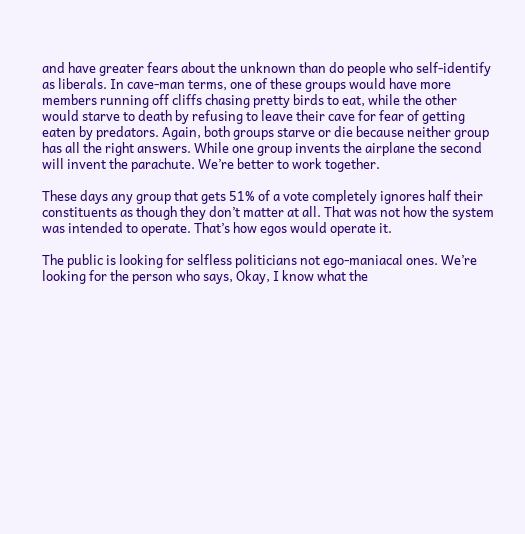and have greater fears about the unknown than do people who self-identify as liberals. In cave-man terms, one of these groups would have more members running off cliffs chasing pretty birds to eat, while the other would starve to death by refusing to leave their cave for fear of getting eaten by predators. Again, both groups starve or die because neither group has all the right answers. While one group invents the airplane the second will invent the parachute. We’re better to work together.

These days any group that gets 51% of a vote completely ignores half their constituents as though they don’t matter at all. That was not how the system was intended to operate. That’s how egos would operate it.

The public is looking for selfless politicians not ego-maniacal ones. We’re looking for the person who says, Okay, I know what the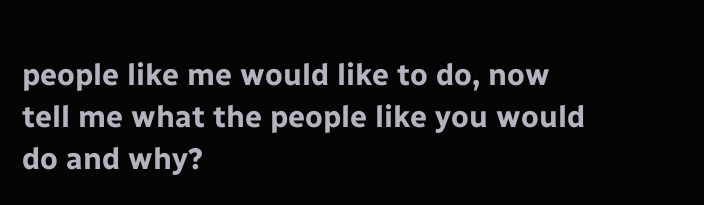people like me would like to do, now tell me what the people like you would do and why?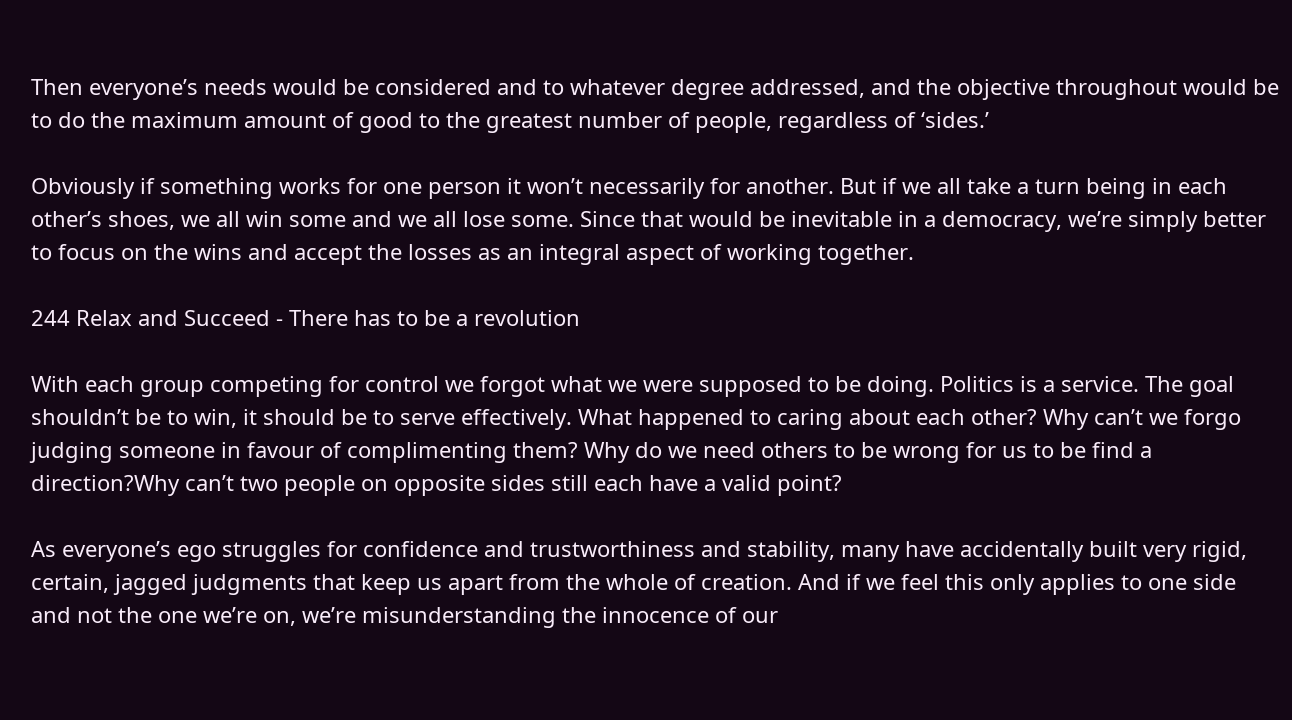Then everyone’s needs would be considered and to whatever degree addressed, and the objective throughout would be to do the maximum amount of good to the greatest number of people, regardless of ‘sides.’

Obviously if something works for one person it won’t necessarily for another. But if we all take a turn being in each other’s shoes, we all win some and we all lose some. Since that would be inevitable in a democracy, we’re simply better to focus on the wins and accept the losses as an integral aspect of working together.

244 Relax and Succeed - There has to be a revolution

With each group competing for control we forgot what we were supposed to be doing. Politics is a service. The goal shouldn’t be to win, it should be to serve effectively. What happened to caring about each other? Why can’t we forgo judging someone in favour of complimenting them? Why do we need others to be wrong for us to be find a direction?Why can’t two people on opposite sides still each have a valid point?

As everyone’s ego struggles for confidence and trustworthiness and stability, many have accidentally built very rigid, certain, jagged judgments that keep us apart from the whole of creation. And if we feel this only applies to one side and not the one we’re on, we’re misunderstanding the innocence of our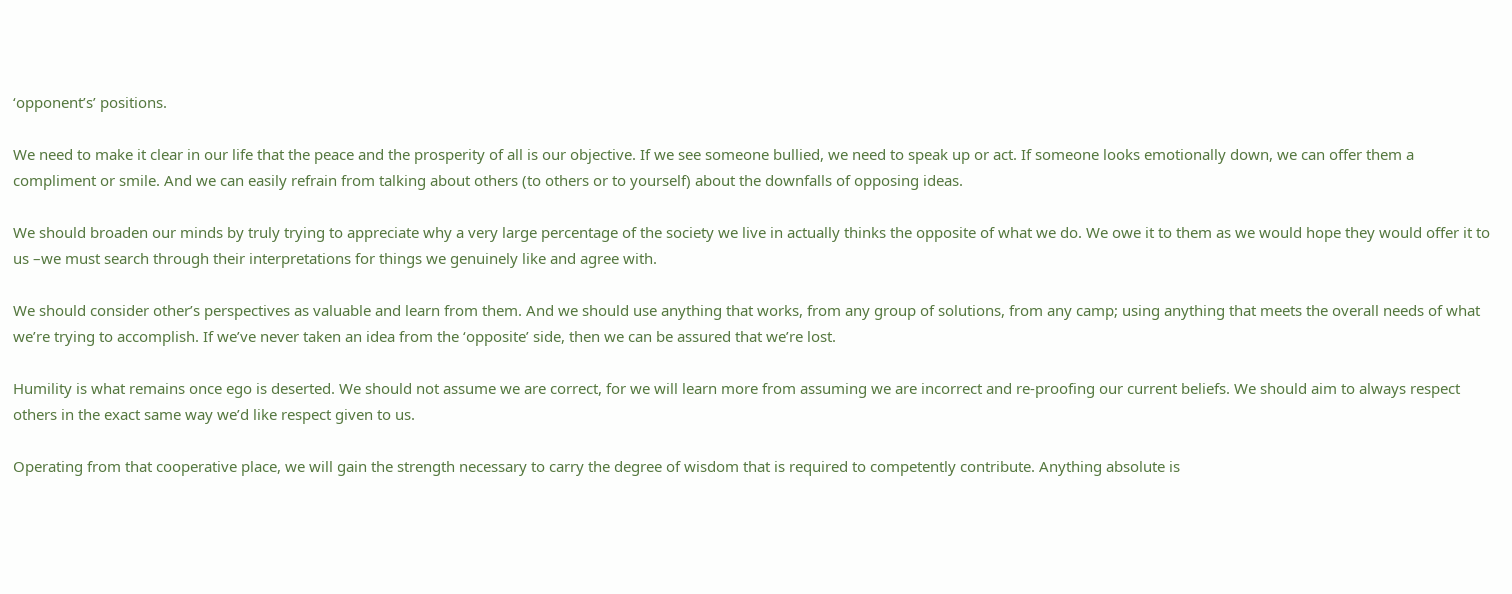‘opponent’s’ positions.

We need to make it clear in our life that the peace and the prosperity of all is our objective. If we see someone bullied, we need to speak up or act. If someone looks emotionally down, we can offer them a compliment or smile. And we can easily refrain from talking about others (to others or to yourself) about the downfalls of opposing ideas.

We should broaden our minds by truly trying to appreciate why a very large percentage of the society we live in actually thinks the opposite of what we do. We owe it to them as we would hope they would offer it to us –we must search through their interpretations for things we genuinely like and agree with.

We should consider other’s perspectives as valuable and learn from them. And we should use anything that works, from any group of solutions, from any camp; using anything that meets the overall needs of what we’re trying to accomplish. If we’ve never taken an idea from the ‘opposite’ side, then we can be assured that we’re lost.

Humility is what remains once ego is deserted. We should not assume we are correct, for we will learn more from assuming we are incorrect and re-proofing our current beliefs. We should aim to always respect others in the exact same way we’d like respect given to us.

Operating from that cooperative place, we will gain the strength necessary to carry the degree of wisdom that is required to competently contribute. Anything absolute is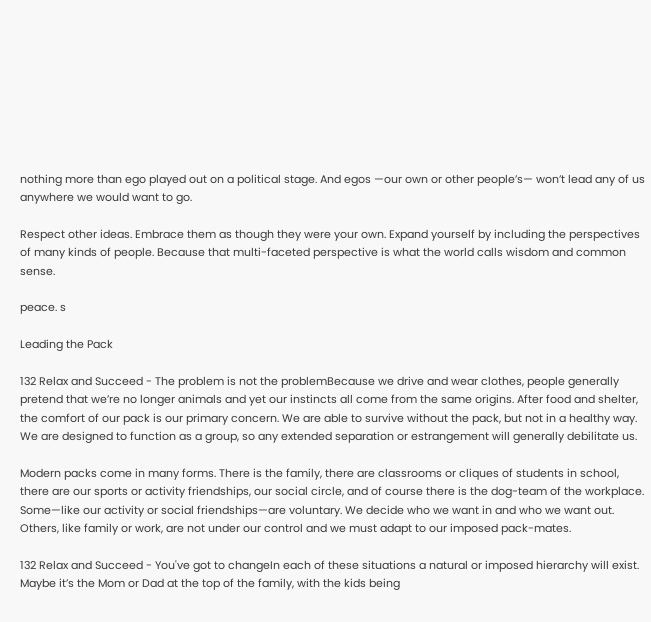nothing more than ego played out on a political stage. And egos —our own or other people’s— won’t lead any of us anywhere we would want to go.

Respect other ideas. Embrace them as though they were your own. Expand yourself by including the perspectives of many kinds of people. Because that multi-faceted perspective is what the world calls wisdom and common sense.

peace. s

Leading the Pack

132 Relax and Succeed - The problem is not the problemBecause we drive and wear clothes, people generally pretend that we’re no longer animals and yet our instincts all come from the same origins. After food and shelter, the comfort of our pack is our primary concern. We are able to survive without the pack, but not in a healthy way. We are designed to function as a group, so any extended separation or estrangement will generally debilitate us.

Modern packs come in many forms. There is the family, there are classrooms or cliques of students in school, there are our sports or activity friendships, our social circle, and of course there is the dog-team of the workplace. Some—like our activity or social friendships—are voluntary. We decide who we want in and who we want out. Others, like family or work, are not under our control and we must adapt to our imposed pack-mates.

132 Relax and Succeed - You've got to changeIn each of these situations a natural or imposed hierarchy will exist. Maybe it’s the Mom or Dad at the top of the family, with the kids being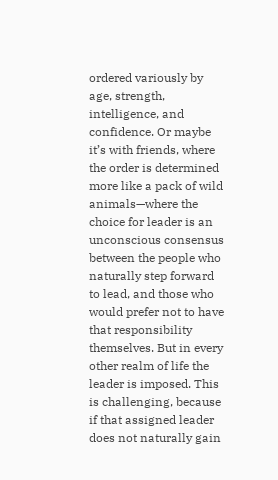ordered variously by age, strength, intelligence, and confidence. Or maybe it’s with friends, where the order is determined more like a pack of wild animals—where the choice for leader is an unconscious consensus between the people who naturally step forward to lead, and those who would prefer not to have that responsibility themselves. But in every other realm of life the leader is imposed. This is challenging, because if that assigned leader does not naturally gain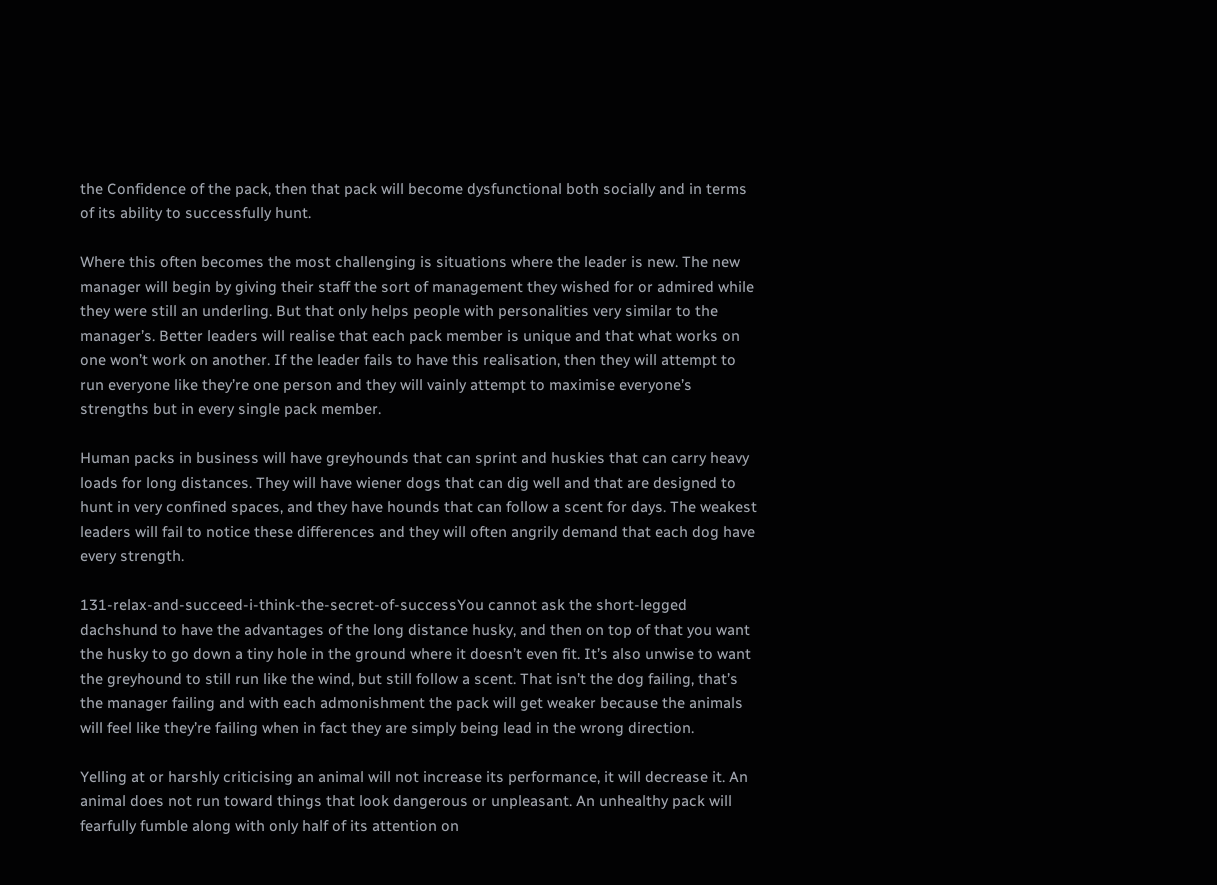the Confidence of the pack, then that pack will become dysfunctional both socially and in terms of its ability to successfully hunt.

Where this often becomes the most challenging is situations where the leader is new. The new manager will begin by giving their staff the sort of management they wished for or admired while they were still an underling. But that only helps people with personalities very similar to the manager’s. Better leaders will realise that each pack member is unique and that what works on one won’t work on another. If the leader fails to have this realisation, then they will attempt to run everyone like they’re one person and they will vainly attempt to maximise everyone’s strengths but in every single pack member.

Human packs in business will have greyhounds that can sprint and huskies that can carry heavy loads for long distances. They will have wiener dogs that can dig well and that are designed to hunt in very confined spaces, and they have hounds that can follow a scent for days. The weakest leaders will fail to notice these differences and they will often angrily demand that each dog have every strength.

131-relax-and-succeed-i-think-the-secret-of-successYou cannot ask the short-legged dachshund to have the advantages of the long distance husky, and then on top of that you want the husky to go down a tiny hole in the ground where it doesn’t even fit. It’s also unwise to want the greyhound to still run like the wind, but still follow a scent. That isn’t the dog failing, that’s the manager failing and with each admonishment the pack will get weaker because the animals will feel like they’re failing when in fact they are simply being lead in the wrong direction.

Yelling at or harshly criticising an animal will not increase its performance, it will decrease it. An animal does not run toward things that look dangerous or unpleasant. An unhealthy pack will fearfully fumble along with only half of its attention on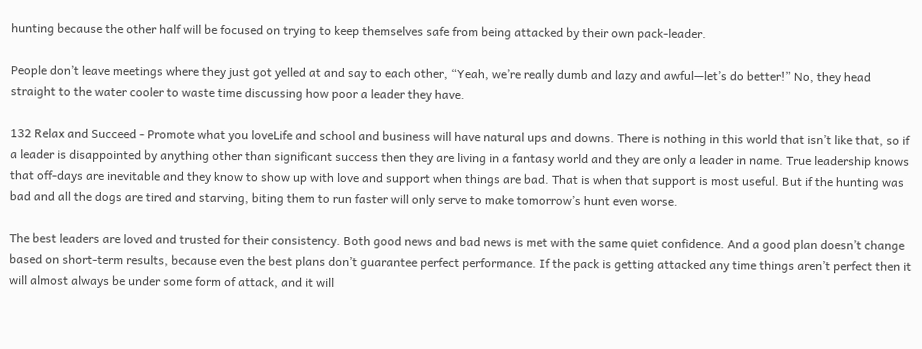hunting because the other half will be focused on trying to keep themselves safe from being attacked by their own pack-leader.

People don’t leave meetings where they just got yelled at and say to each other, “Yeah, we’re really dumb and lazy and awful—let’s do better!” No, they head straight to the water cooler to waste time discussing how poor a leader they have.

132 Relax and Succeed - Promote what you loveLife and school and business will have natural ups and downs. There is nothing in this world that isn’t like that, so if a leader is disappointed by anything other than significant success then they are living in a fantasy world and they are only a leader in name. True leadership knows that off-days are inevitable and they know to show up with love and support when things are bad. That is when that support is most useful. But if the hunting was bad and all the dogs are tired and starving, biting them to run faster will only serve to make tomorrow’s hunt even worse.

The best leaders are loved and trusted for their consistency. Both good news and bad news is met with the same quiet confidence. And a good plan doesn’t change based on short-term results, because even the best plans don’t guarantee perfect performance. If the pack is getting attacked any time things aren’t perfect then it will almost always be under some form of attack, and it will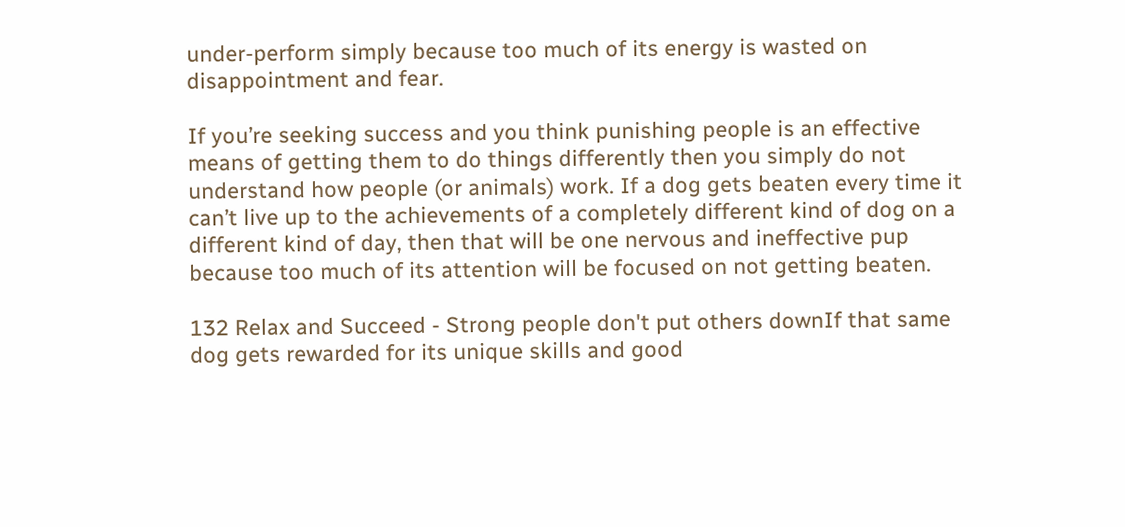under-perform simply because too much of its energy is wasted on disappointment and fear.

If you’re seeking success and you think punishing people is an effective means of getting them to do things differently then you simply do not understand how people (or animals) work. If a dog gets beaten every time it can’t live up to the achievements of a completely different kind of dog on a different kind of day, then that will be one nervous and ineffective pup because too much of its attention will be focused on not getting beaten.

132 Relax and Succeed - Strong people don't put others downIf that same dog gets rewarded for its unique skills and good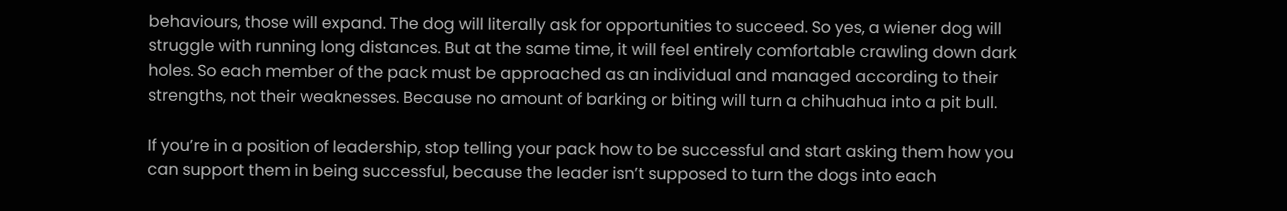behaviours, those will expand. The dog will literally ask for opportunities to succeed. So yes, a wiener dog will struggle with running long distances. But at the same time, it will feel entirely comfortable crawling down dark holes. So each member of the pack must be approached as an individual and managed according to their strengths, not their weaknesses. Because no amount of barking or biting will turn a chihuahua into a pit bull.

If you’re in a position of leadership, stop telling your pack how to be successful and start asking them how you can support them in being successful, because the leader isn’t supposed to turn the dogs into each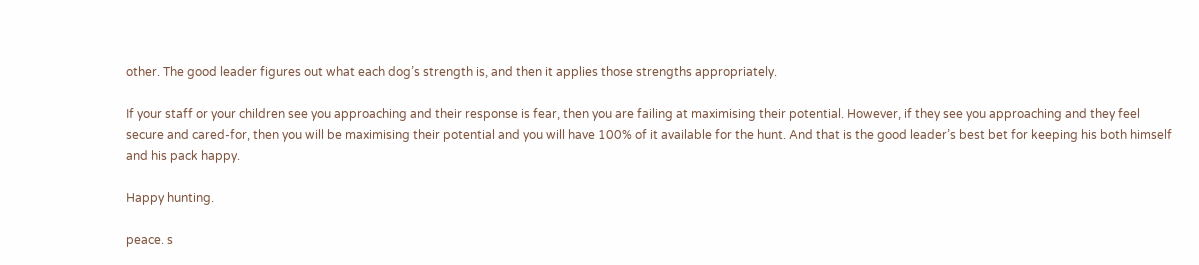other. The good leader figures out what each dog’s strength is, and then it applies those strengths appropriately.

If your staff or your children see you approaching and their response is fear, then you are failing at maximising their potential. However, if they see you approaching and they feel secure and cared-for, then you will be maximising their potential and you will have 100% of it available for the hunt. And that is the good leader’s best bet for keeping his both himself and his pack happy.

Happy hunting.

peace. s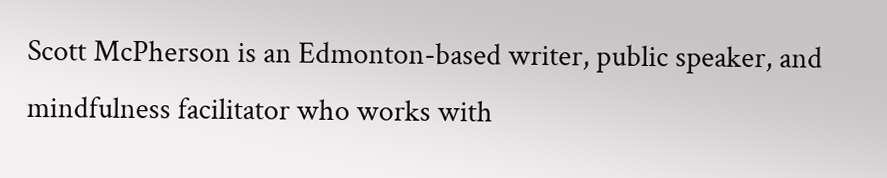Scott McPherson is an Edmonton-based writer, public speaker, and mindfulness facilitator who works with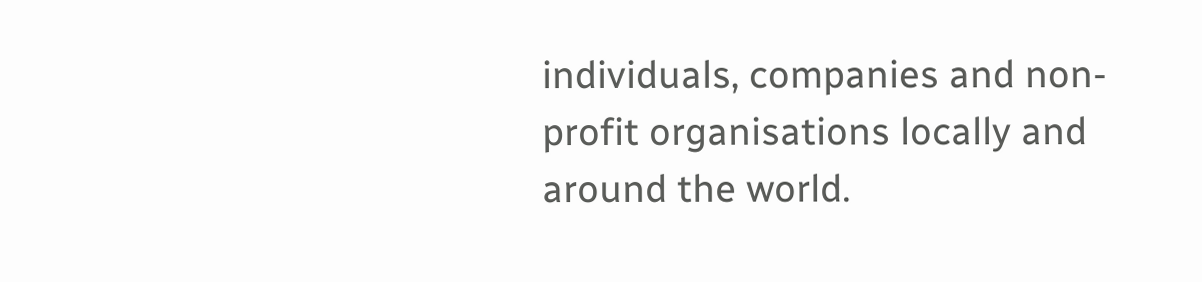individuals, companies and non-profit organisations locally and around the world.